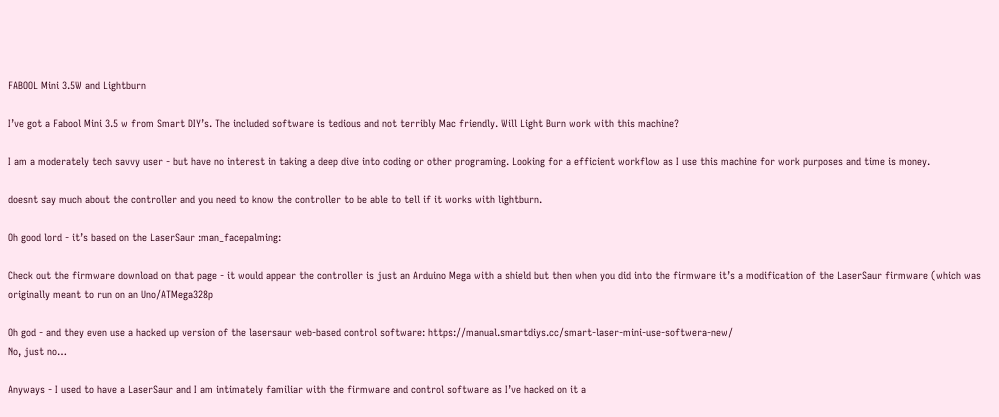FABOOL Mini 3.5W and Lightburn

I’ve got a Fabool Mini 3.5 w from Smart DIY’s. The included software is tedious and not terribly Mac friendly. Will Light Burn work with this machine?

I am a moderately tech savvy user - but have no interest in taking a deep dive into coding or other programing. Looking for a efficient workflow as I use this machine for work purposes and time is money.

doesnt say much about the controller and you need to know the controller to be able to tell if it works with lightburn.

Oh good lord - it’s based on the LaserSaur :man_facepalming:

Check out the firmware download on that page - it would appear the controller is just an Arduino Mega with a shield but then when you did into the firmware it’s a modification of the LaserSaur firmware (which was originally meant to run on an Uno/ATMega328p

Oh god - and they even use a hacked up version of the lasersaur web-based control software: https://manual.smartdiys.cc/smart-laser-mini-use-softwera-new/
No, just no…

Anyways - I used to have a LaserSaur and I am intimately familiar with the firmware and control software as I’ve hacked on it a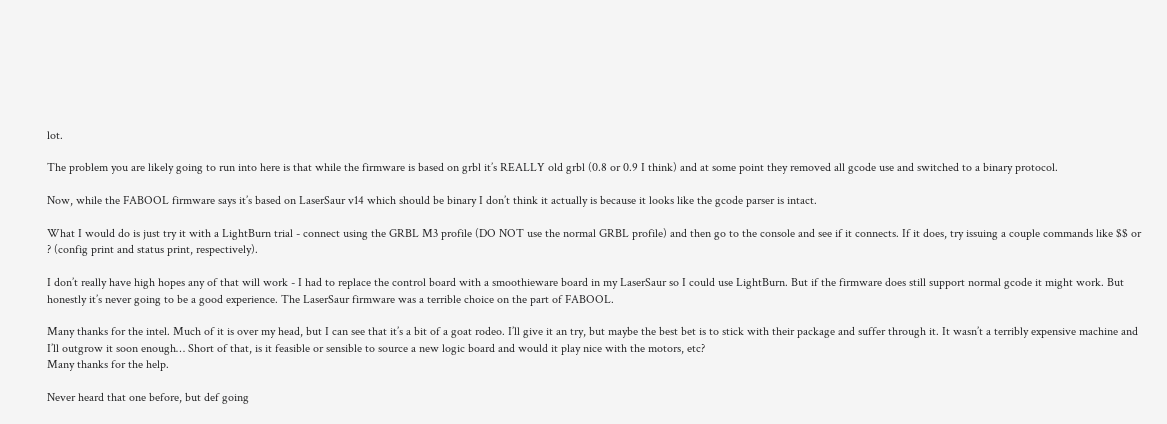lot.

The problem you are likely going to run into here is that while the firmware is based on grbl it’s REALLY old grbl (0.8 or 0.9 I think) and at some point they removed all gcode use and switched to a binary protocol.

Now, while the FABOOL firmware says it’s based on LaserSaur v14 which should be binary I don’t think it actually is because it looks like the gcode parser is intact.

What I would do is just try it with a LightBurn trial - connect using the GRBL M3 profile (DO NOT use the normal GRBL profile) and then go to the console and see if it connects. If it does, try issuing a couple commands like $$ or ? (config print and status print, respectively).

I don’t really have high hopes any of that will work - I had to replace the control board with a smoothieware board in my LaserSaur so I could use LightBurn. But if the firmware does still support normal gcode it might work. But honestly it’s never going to be a good experience. The LaserSaur firmware was a terrible choice on the part of FABOOL.

Many thanks for the intel. Much of it is over my head, but I can see that it’s a bit of a goat rodeo. I’ll give it an try, but maybe the best bet is to stick with their package and suffer through it. It wasn’t a terribly expensive machine and I’ll outgrow it soon enough… Short of that, is it feasible or sensible to source a new logic board and would it play nice with the motors, etc?
Many thanks for the help.

Never heard that one before, but def going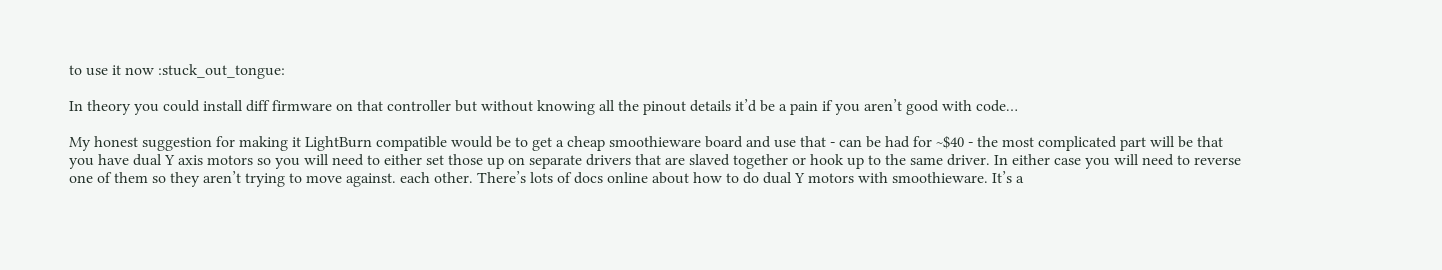to use it now :stuck_out_tongue:

In theory you could install diff firmware on that controller but without knowing all the pinout details it’d be a pain if you aren’t good with code…

My honest suggestion for making it LightBurn compatible would be to get a cheap smoothieware board and use that - can be had for ~$40 - the most complicated part will be that you have dual Y axis motors so you will need to either set those up on separate drivers that are slaved together or hook up to the same driver. In either case you will need to reverse one of them so they aren’t trying to move against. each other. There’s lots of docs online about how to do dual Y motors with smoothieware. It’s a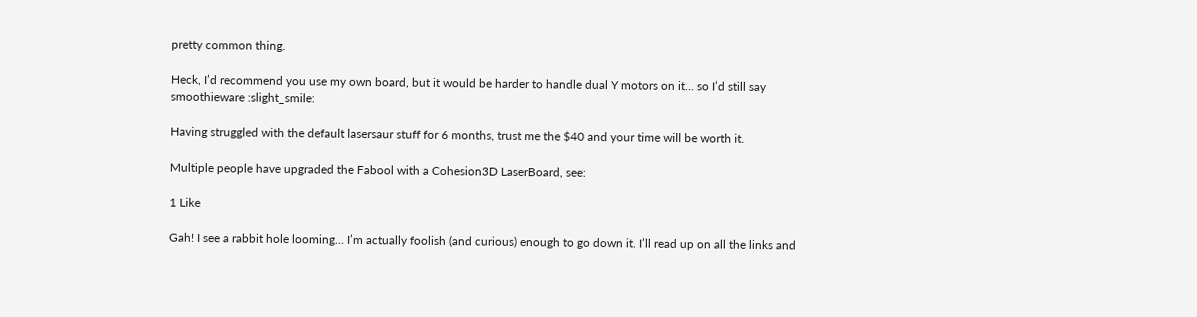pretty common thing.

Heck, I’d recommend you use my own board, but it would be harder to handle dual Y motors on it… so I’d still say smoothieware :slight_smile:

Having struggled with the default lasersaur stuff for 6 months, trust me the $40 and your time will be worth it.

Multiple people have upgraded the Fabool with a Cohesion3D LaserBoard, see:

1 Like

Gah! I see a rabbit hole looming… I’m actually foolish (and curious) enough to go down it. I’ll read up on all the links and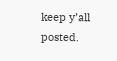keep y’all posted.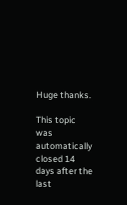Huge thanks.

This topic was automatically closed 14 days after the last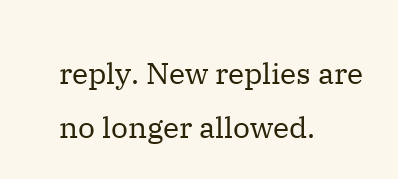reply. New replies are no longer allowed.